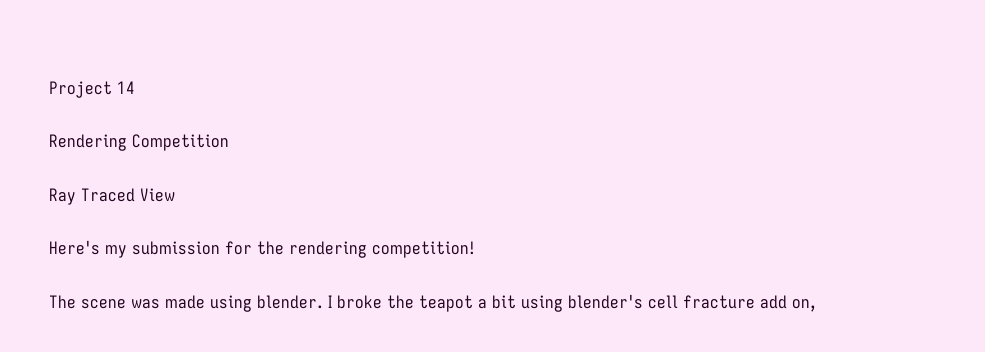Project 14

Rendering Competition

Ray Traced View

Here's my submission for the rendering competition!

The scene was made using blender. I broke the teapot a bit using blender's cell fracture add on,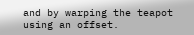and by warping the teapot using an offset.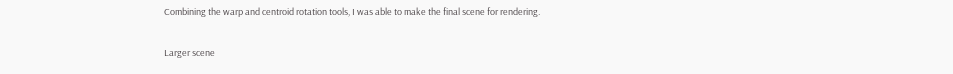Combining the warp and centroid rotation tools, I was able to make the final scene for rendering.

Larger scene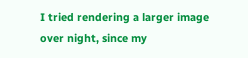I tried rendering a larger image over night, since my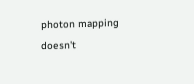photon mapping doesn't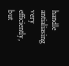handle antialiasing very efficiently, but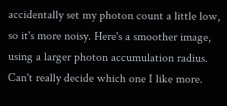accidentally set my photon count a little low, so it's more noisy. Here's a smoother image, using a larger photon accumulation radius. Can't really decide which one I like more.